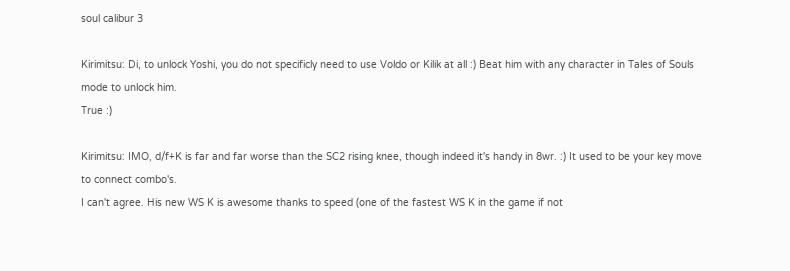soul calibur 3

Kirimitsu: Di, to unlock Yoshi, you do not specificly need to use Voldo or Kilik at all :) Beat him with any character in Tales of Souls mode to unlock him.
True :)

Kirimitsu: IMO, d/f+K is far and far worse than the SC2 rising knee, though indeed it's handy in 8wr. :) It used to be your key move to connect combo's.
I can't agree. His new WS K is awesome thanks to speed (one of the fastest WS K in the game if not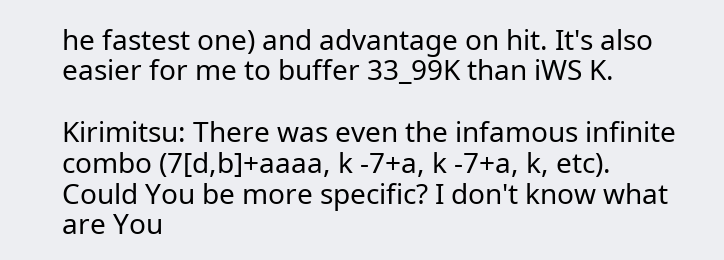he fastest one) and advantage on hit. It's also easier for me to buffer 33_99K than iWS K.

Kirimitsu: There was even the infamous infinite combo (7[d,b]+aaaa, k -7+a, k -7+a, k, etc).
Could You be more specific? I don't know what are You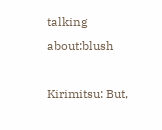talking about:blush

Kirimitsu: But,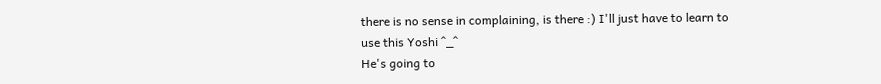there is no sense in complaining, is there :) I'll just have to learn to use this Yoshi ^_^
He's going to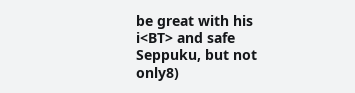be great with his i<BT> and safe Seppuku, but not only8)